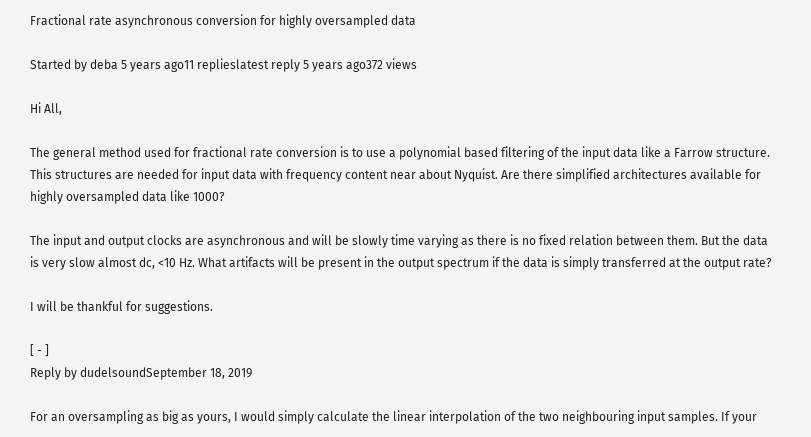Fractional rate asynchronous conversion for highly oversampled data

Started by deba 5 years ago11 replieslatest reply 5 years ago372 views

Hi All,

The general method used for fractional rate conversion is to use a polynomial based filtering of the input data like a Farrow structure. This structures are needed for input data with frequency content near about Nyquist. Are there simplified architectures available for highly oversampled data like 1000?

The input and output clocks are asynchronous and will be slowly time varying as there is no fixed relation between them. But the data is very slow almost dc, <10 Hz. What artifacts will be present in the output spectrum if the data is simply transferred at the output rate?

I will be thankful for suggestions.

[ - ]
Reply by dudelsoundSeptember 18, 2019

For an oversampling as big as yours, I would simply calculate the linear interpolation of the two neighbouring input samples. If your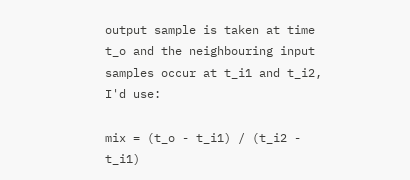output sample is taken at time t_o and the neighbouring input samples occur at t_i1 and t_i2, I'd use:

mix = (t_o - t_i1) / (t_i2 - t_i1)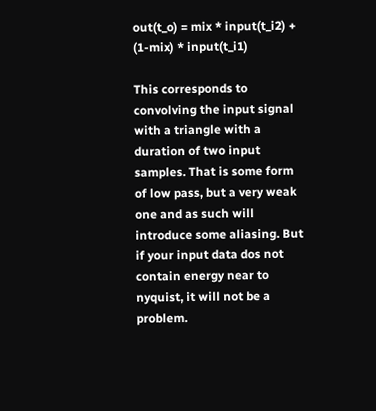out(t_o) = mix * input(t_i2) + (1-mix) * input(t_i1)

This corresponds to convolving the input signal with a triangle with a duration of two input samples. That is some form of low pass, but a very weak one and as such will introduce some aliasing. But if your input data dos not contain energy near to nyquist, it will not be a problem.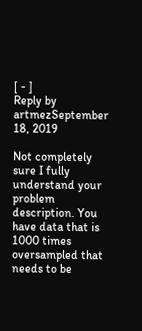[ - ]
Reply by artmezSeptember 18, 2019

Not completely sure I fully understand your problem description. You have data that is 1000 times oversampled that needs to be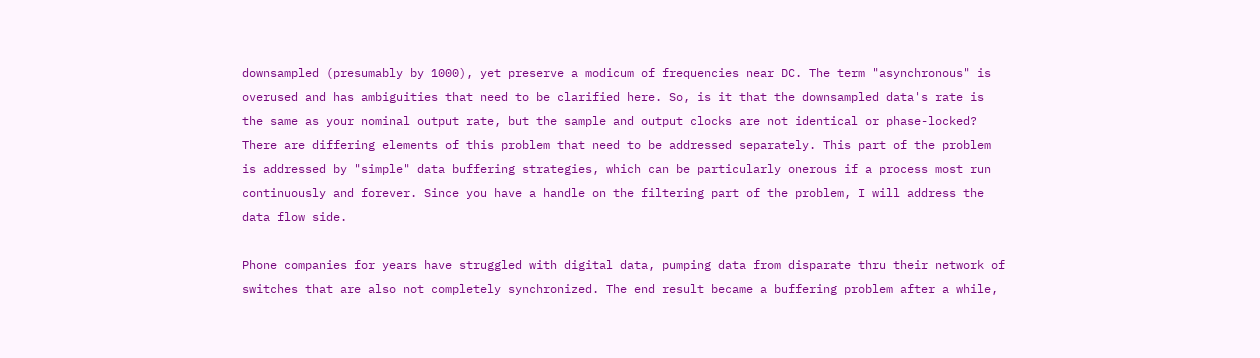downsampled (presumably by 1000), yet preserve a modicum of frequencies near DC. The term "asynchronous" is overused and has ambiguities that need to be clarified here. So, is it that the downsampled data's rate is the same as your nominal output rate, but the sample and output clocks are not identical or phase-locked? There are differing elements of this problem that need to be addressed separately. This part of the problem is addressed by "simple" data buffering strategies, which can be particularly onerous if a process most run continuously and forever. Since you have a handle on the filtering part of the problem, I will address the data flow side.

Phone companies for years have struggled with digital data, pumping data from disparate thru their network of switches that are also not completely synchronized. The end result became a buffering problem after a while,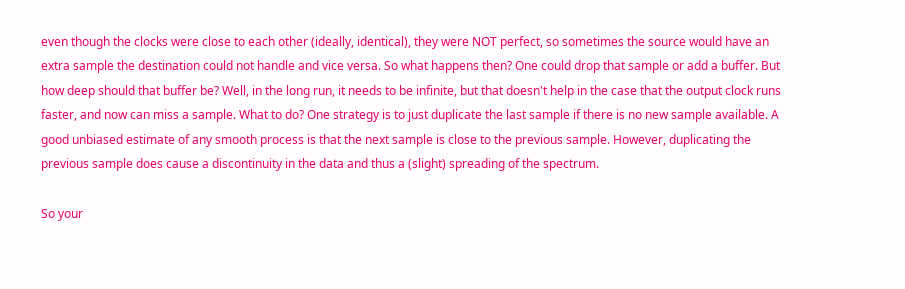even though the clocks were close to each other (ideally, identical), they were NOT perfect, so sometimes the source would have an extra sample the destination could not handle and vice versa. So what happens then? One could drop that sample or add a buffer. But how deep should that buffer be? Well, in the long run, it needs to be infinite, but that doesn't help in the case that the output clock runs faster, and now can miss a sample. What to do? One strategy is to just duplicate the last sample if there is no new sample available. A good unbiased estimate of any smooth process is that the next sample is close to the previous sample. However, duplicating the previous sample does cause a discontinuity in the data and thus a (slight) spreading of the spectrum.

So your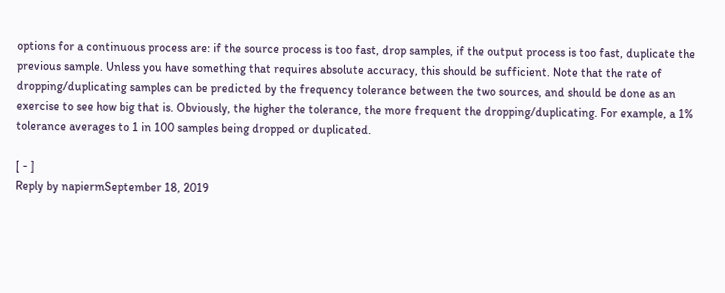options for a continuous process are: if the source process is too fast, drop samples, if the output process is too fast, duplicate the previous sample. Unless you have something that requires absolute accuracy, this should be sufficient. Note that the rate of dropping/duplicating samples can be predicted by the frequency tolerance between the two sources, and should be done as an exercise to see how big that is. Obviously, the higher the tolerance, the more frequent the dropping/duplicating. For example, a 1% tolerance averages to 1 in 100 samples being dropped or duplicated.

[ - ]
Reply by napiermSeptember 18, 2019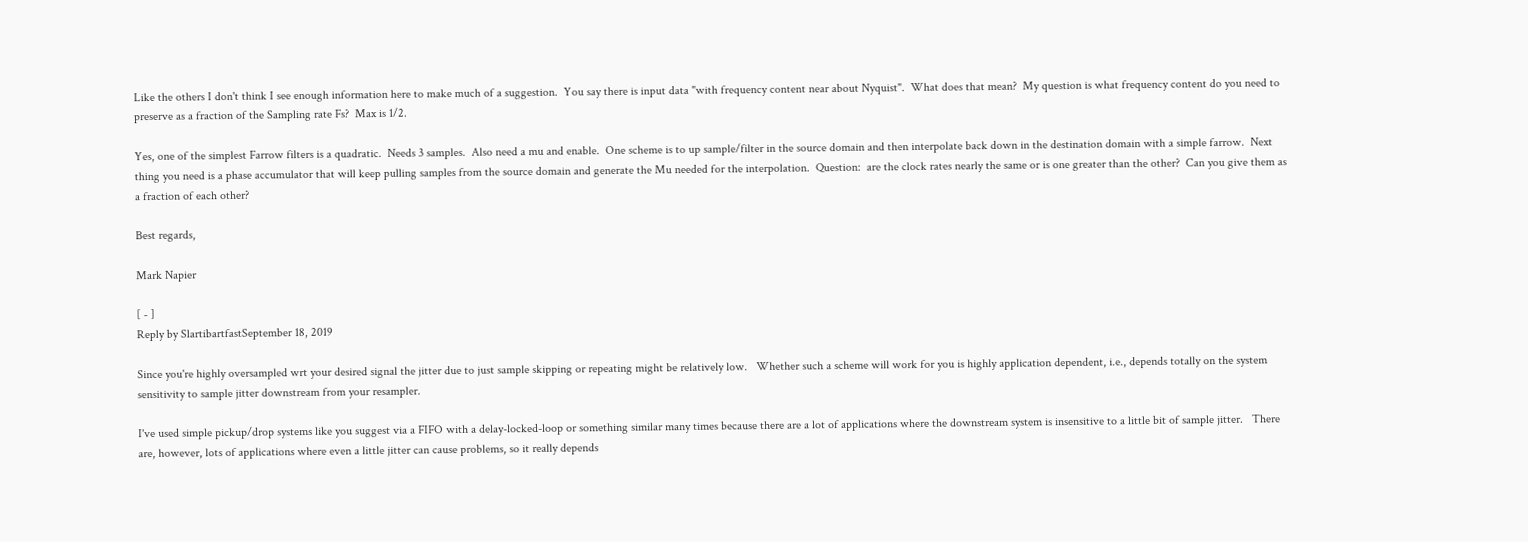Like the others I don't think I see enough information here to make much of a suggestion.  You say there is input data "with frequency content near about Nyquist".  What does that mean?  My question is what frequency content do you need to preserve as a fraction of the Sampling rate Fs?  Max is 1/2.

Yes, one of the simplest Farrow filters is a quadratic.  Needs 3 samples.  Also need a mu and enable.  One scheme is to up sample/filter in the source domain and then interpolate back down in the destination domain with a simple farrow.  Next thing you need is a phase accumulator that will keep pulling samples from the source domain and generate the Mu needed for the interpolation.  Question:  are the clock rates nearly the same or is one greater than the other?  Can you give them as a fraction of each other?

Best regards,

Mark Napier

[ - ]
Reply by SlartibartfastSeptember 18, 2019

Since you're highly oversampled wrt your desired signal the jitter due to just sample skipping or repeating might be relatively low.   Whether such a scheme will work for you is highly application dependent, i.e., depends totally on the system sensitivity to sample jitter downstream from your resampler.

I've used simple pickup/drop systems like you suggest via a FIFO with a delay-locked-loop or something similar many times because there are a lot of applications where the downstream system is insensitive to a little bit of sample jitter.   There are, however, lots of applications where even a little jitter can cause problems, so it really depends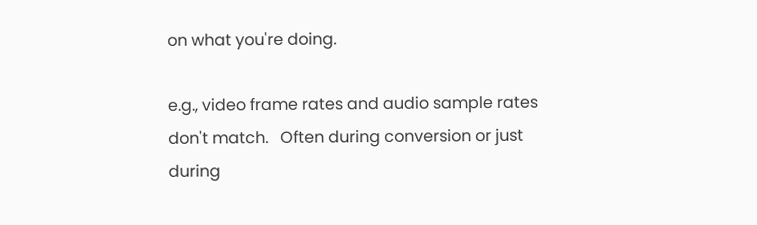on what you're doing.

e.g., video frame rates and audio sample rates don't match.   Often during conversion or just during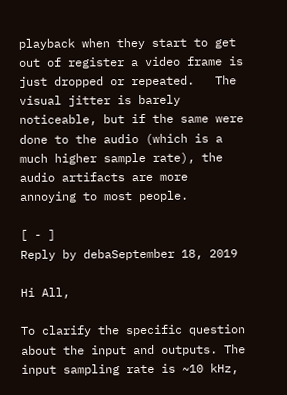playback when they start to get out of register a video frame is just dropped or repeated.   The visual jitter is barely noticeable, but if the same were done to the audio (which is a much higher sample rate), the audio artifacts are more annoying to most people.

[ - ]
Reply by debaSeptember 18, 2019

Hi All,

To clarify the specific question about the input and outputs. The input sampling rate is ~10 kHz,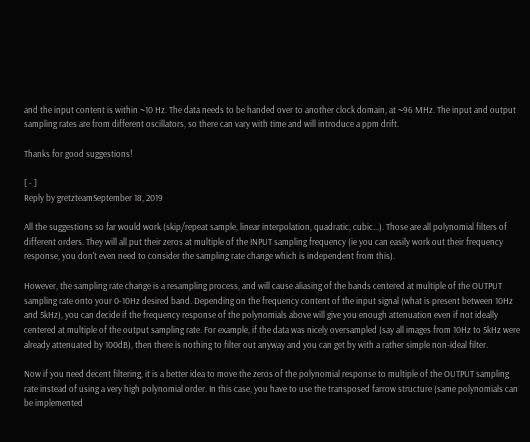and the input content is within ~10 Hz. The data needs to be handed over to another clock domain, at ~96 MHz. The input and output sampling rates are from different oscillators, so there can vary with time and will introduce a ppm drift.

Thanks for good suggestions!

[ - ]
Reply by gretzteamSeptember 18, 2019

All the suggestions so far would work (skip/repeat sample, linear interpolation, quadratic, cubic...). Those are all polynomial filters of different orders. They will all put their zeros at multiple of the INPUT sampling frequency (ie you can easily work out their frequency response, you don't even need to consider the sampling rate change which is independent from this).

However, the sampling rate change is a resampling process, and will cause aliasing of the bands centered at multiple of the OUTPUT sampling rate onto your 0-10Hz desired band. Depending on the frequency content of the input signal (what is present between 10Hz and 5kHz), you can decide if the frequency response of the polynomials above will give you enough attenuation even if not ideally centered at multiple of the output sampling rate. For example, if the data was nicely oversampled (say all images from 10Hz to 5kHz were already attenuated by 100dB), then there is nothing to filter out anyway and you can get by with a rather simple non-ideal filter.

Now if you need decent filtering, it is a better idea to move the zeros of the polynomial response to multiple of the OUTPUT sampling rate instead of using a very high polynomial order. In this case, you have to use the transposed farrow structure (same polynomials can be implemented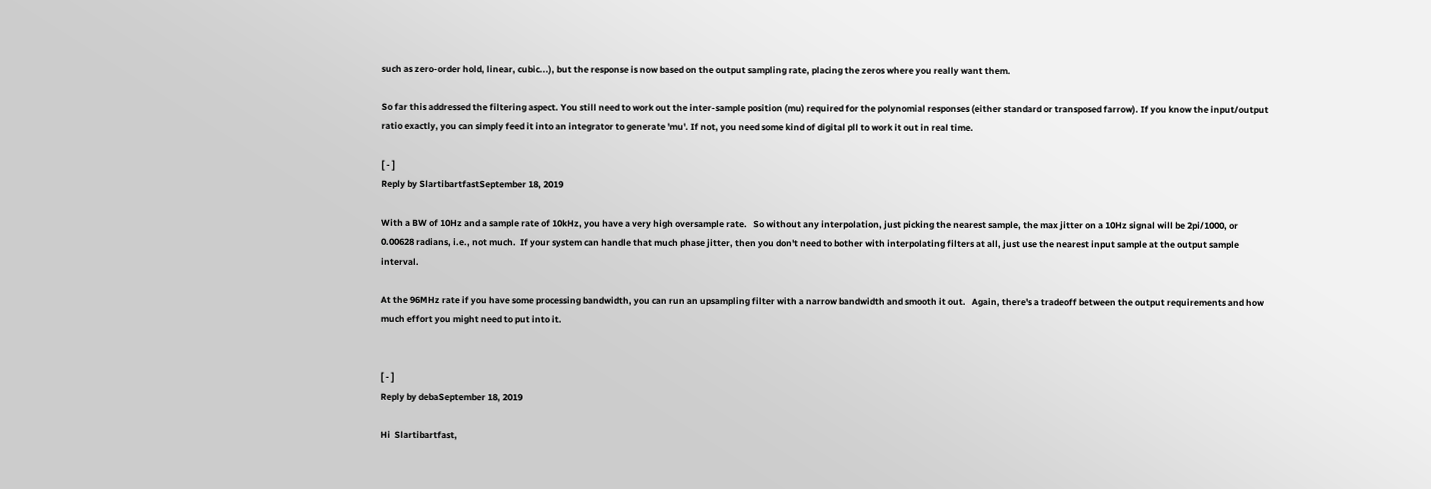such as zero-order hold, linear, cubic...), but the response is now based on the output sampling rate, placing the zeros where you really want them.

So far this addressed the filtering aspect. You still need to work out the inter-sample position (mu) required for the polynomial responses (either standard or transposed farrow). If you know the input/output ratio exactly, you can simply feed it into an integrator to generate 'mu'. If not, you need some kind of digital pll to work it out in real time.

[ - ]
Reply by SlartibartfastSeptember 18, 2019

With a BW of 10Hz and a sample rate of 10kHz, you have a very high oversample rate.   So without any interpolation, just picking the nearest sample, the max jitter on a 10Hz signal will be 2pi/1000, or 0.00628 radians, i.e., not much.  If your system can handle that much phase jitter, then you don't need to bother with interpolating filters at all, just use the nearest input sample at the output sample interval.

At the 96MHz rate if you have some processing bandwidth, you can run an upsampling filter with a narrow bandwidth and smooth it out.   Again, there's a tradeoff between the output requirements and how much effort you might need to put into it.


[ - ]
Reply by debaSeptember 18, 2019

Hi  Slartibartfast,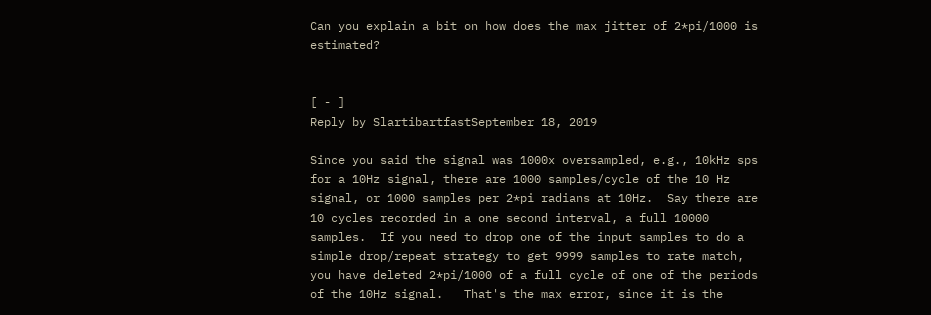Can you explain a bit on how does the max jitter of 2*pi/1000 is estimated?


[ - ]
Reply by SlartibartfastSeptember 18, 2019

Since you said the signal was 1000x oversampled, e.g., 10kHz sps for a 10Hz signal, there are 1000 samples/cycle of the 10 Hz signal, or 1000 samples per 2*pi radians at 10Hz.  Say there are 10 cycles recorded in a one second interval, a full 10000 samples.  If you need to drop one of the input samples to do a simple drop/repeat strategy to get 9999 samples to rate match, you have deleted 2*pi/1000 of a full cycle of one of the periods of the 10Hz signal.   That's the max error, since it is the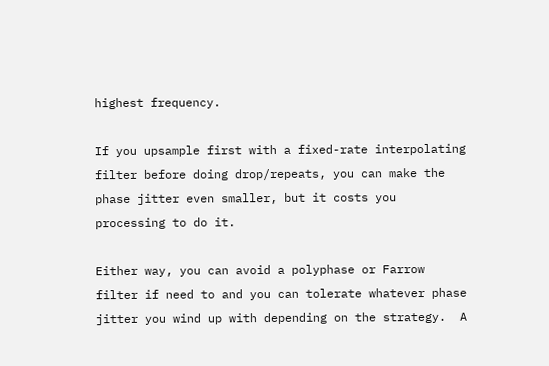highest frequency.

If you upsample first with a fixed-rate interpolating filter before doing drop/repeats, you can make the phase jitter even smaller, but it costs you processing to do it.

Either way, you can avoid a polyphase or Farrow filter if need to and you can tolerate whatever phase jitter you wind up with depending on the strategy.  A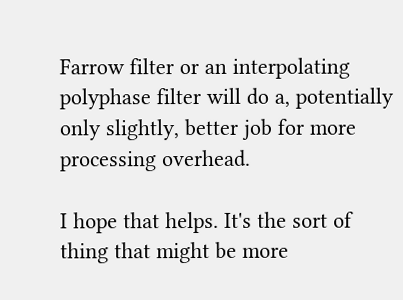Farrow filter or an interpolating polyphase filter will do a, potentially only slightly, better job for more processing overhead.

I hope that helps. It's the sort of thing that might be more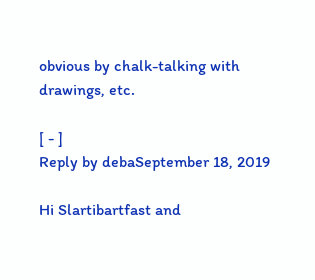obvious by chalk-talking with drawings, etc.

[ - ]
Reply by debaSeptember 18, 2019

Hi Slartibartfast and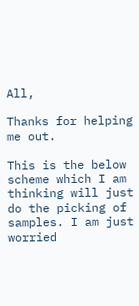All,

Thanks for helping me out.

This is the below scheme which I am thinking will just do the picking of samples. I am just worried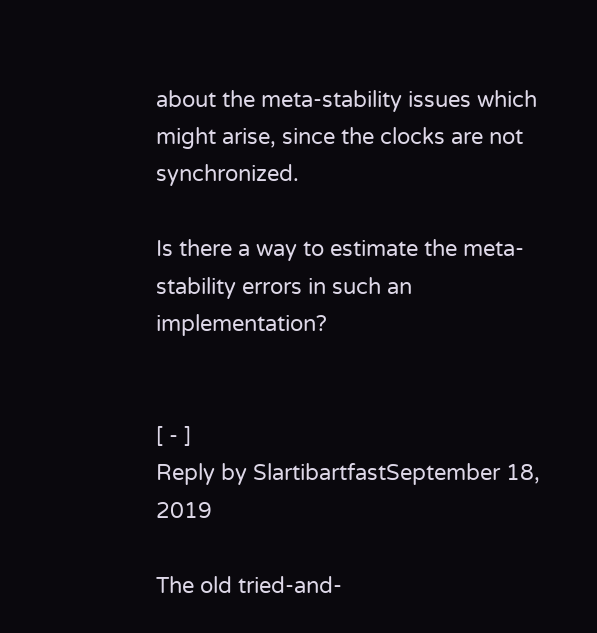about the meta-stability issues which might arise, since the clocks are not synchronized.

Is there a way to estimate the meta-stability errors in such an implementation?


[ - ]
Reply by SlartibartfastSeptember 18, 2019

The old tried-and-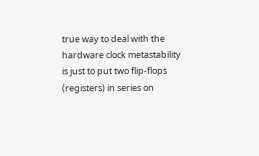true way to deal with the hardware clock metastability is just to put two flip-flops (registers) in series on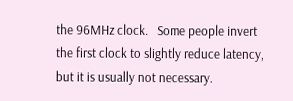the 96MHz clock.   Some people invert the first clock to slightly reduce latency, but it is usually not necessary.